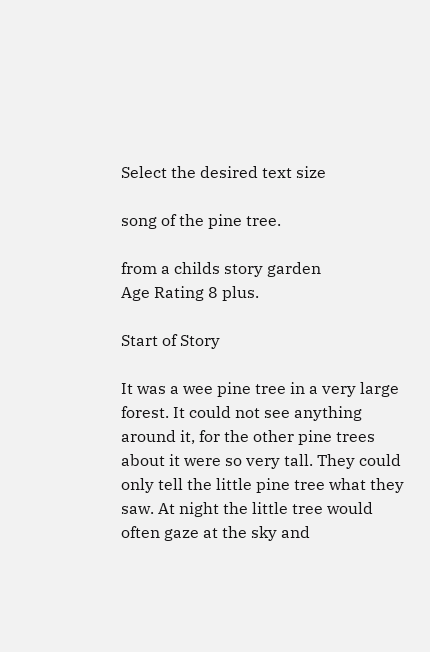Select the desired text size

song of the pine tree.

from a childs story garden
Age Rating 8 plus.

Start of Story

It was a wee pine tree in a very large forest. It could not see anything around it, for the other pine trees about it were so very tall. They could only tell the little pine tree what they saw. At night the little tree would often gaze at the sky and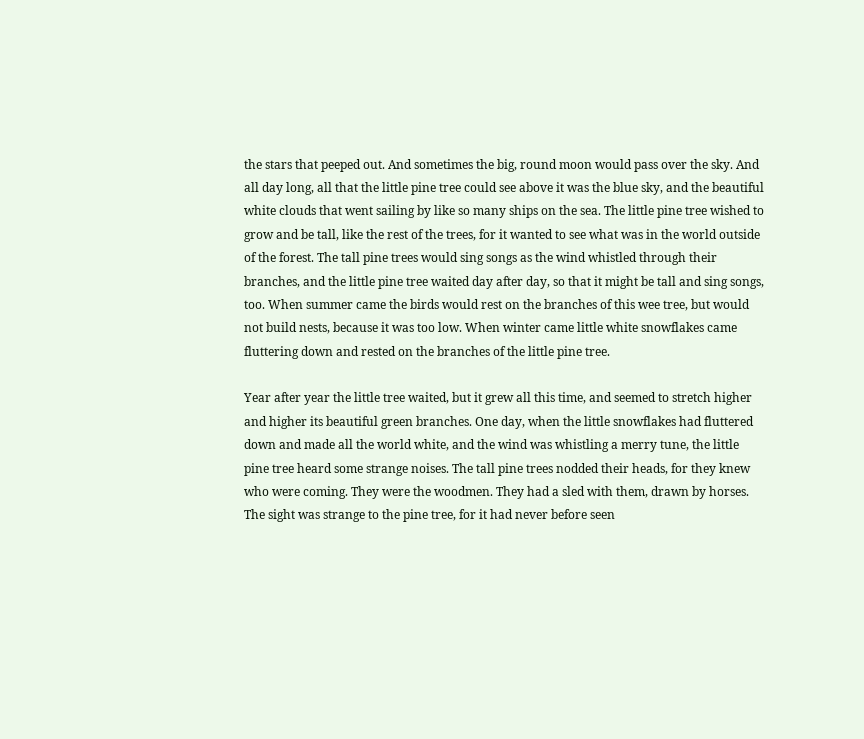the stars that peeped out. And sometimes the big, round moon would pass over the sky. And all day long, all that the little pine tree could see above it was the blue sky, and the beautiful white clouds that went sailing by like so many ships on the sea. The little pine tree wished to grow and be tall, like the rest of the trees, for it wanted to see what was in the world outside of the forest. The tall pine trees would sing songs as the wind whistled through their branches, and the little pine tree waited day after day, so that it might be tall and sing songs, too. When summer came the birds would rest on the branches of this wee tree, but would not build nests, because it was too low. When winter came little white snowflakes came fluttering down and rested on the branches of the little pine tree.

Year after year the little tree waited, but it grew all this time, and seemed to stretch higher and higher its beautiful green branches. One day, when the little snowflakes had fluttered down and made all the world white, and the wind was whistling a merry tune, the little pine tree heard some strange noises. The tall pine trees nodded their heads, for they knew who were coming. They were the woodmen. They had a sled with them, drawn by horses. The sight was strange to the pine tree, for it had never before seen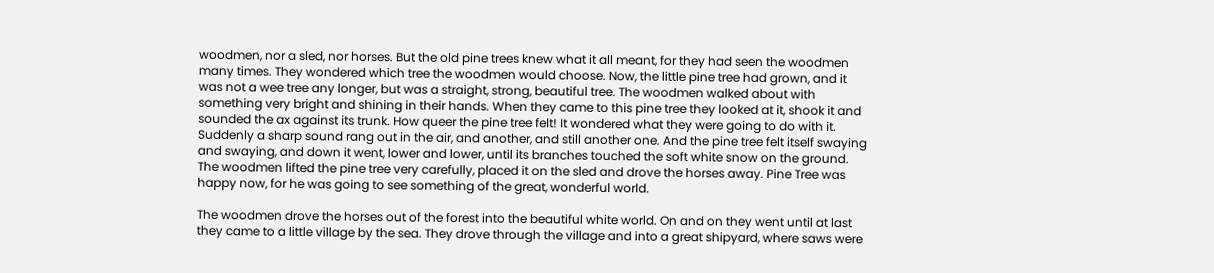woodmen, nor a sled, nor horses. But the old pine trees knew what it all meant, for they had seen the woodmen many times. They wondered which tree the woodmen would choose. Now, the little pine tree had grown, and it was not a wee tree any longer, but was a straight, strong, beautiful tree. The woodmen walked about with something very bright and shining in their hands. When they came to this pine tree they looked at it, shook it and sounded the ax against its trunk. How queer the pine tree felt! It wondered what they were going to do with it. Suddenly a sharp sound rang out in the air, and another, and still another one. And the pine tree felt itself swaying and swaying, and down it went, lower and lower, until its branches touched the soft white snow on the ground. The woodmen lifted the pine tree very carefully, placed it on the sled and drove the horses away. Pine Tree was happy now, for he was going to see something of the great, wonderful world.

The woodmen drove the horses out of the forest into the beautiful white world. On and on they went until at last they came to a little village by the sea. They drove through the village and into a great shipyard, where saws were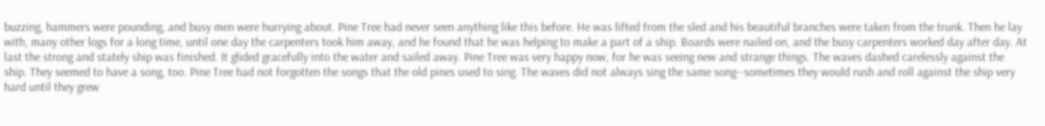buzzing, hammers were pounding, and busy men were hurrying about. Pine Tree had never seen anything like this before. He was lifted from the sled and his beautiful branches were taken from the trunk. Then he lay with, many other logs for a long time, until one day the carpenters took him away, and he found that he was helping to make a part of a ship. Boards were nailed on, and the busy carpenters worked day after day. At last the strong and stately ship was finished. It glided gracefully into the water and sailed away. Pine Tree was very happy now, for he was seeing new and strange things. The waves dashed carelessly against the ship. They seemed to have a song, too. Pine Tree had not forgotten the songs that the old pines used to sing. The waves did not always sing the same song--sometimes they would rush and roll against the ship very hard until they grew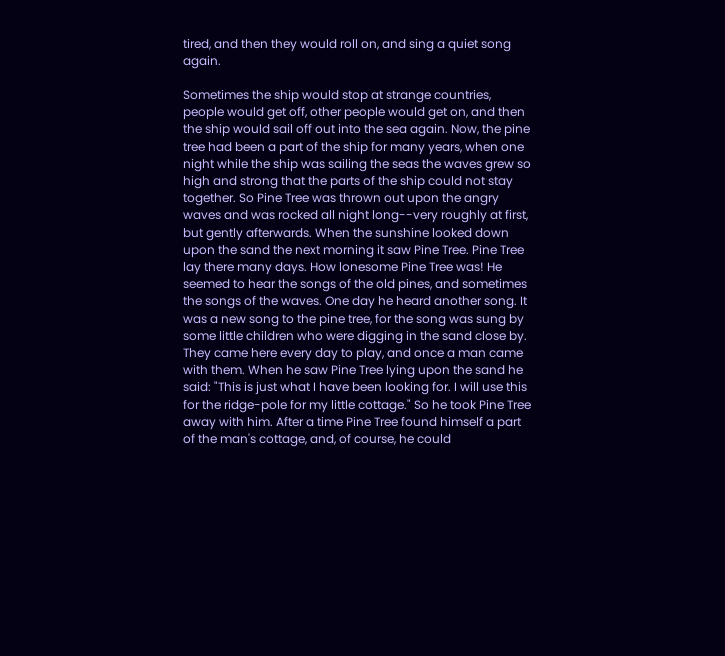tired, and then they would roll on, and sing a quiet song again.

Sometimes the ship would stop at strange countries, people would get off, other people would get on, and then the ship would sail off out into the sea again. Now, the pine tree had been a part of the ship for many years, when one night while the ship was sailing the seas the waves grew so high and strong that the parts of the ship could not stay together. So Pine Tree was thrown out upon the angry waves and was rocked all night long--very roughly at first, but gently afterwards. When the sunshine looked down upon the sand the next morning it saw Pine Tree. Pine Tree lay there many days. How lonesome Pine Tree was! He seemed to hear the songs of the old pines, and sometimes the songs of the waves. One day he heard another song. It was a new song to the pine tree, for the song was sung by some little children who were digging in the sand close by. They came here every day to play, and once a man came with them. When he saw Pine Tree lying upon the sand he said: "This is just what I have been looking for. I will use this for the ridge-pole for my little cottage." So he took Pine Tree away with him. After a time Pine Tree found himself a part of the man's cottage, and, of course, he could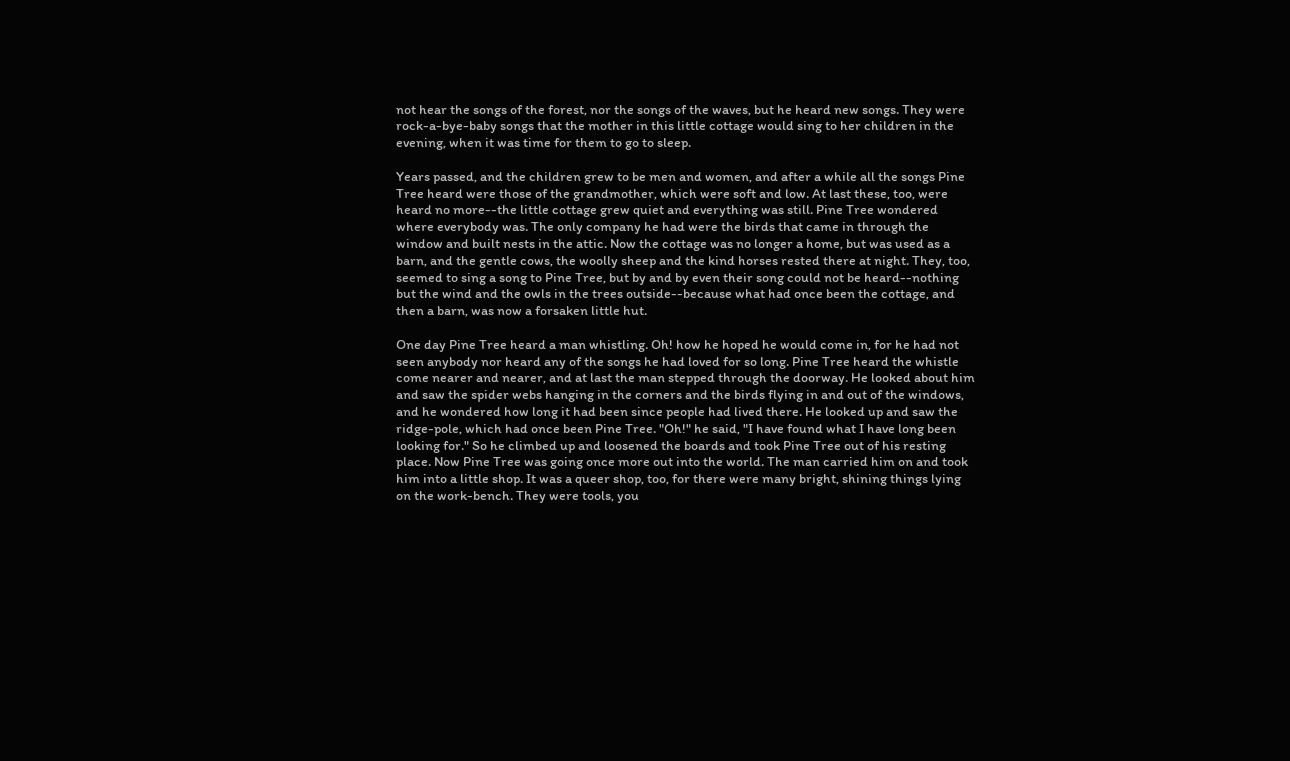not hear the songs of the forest, nor the songs of the waves, but he heard new songs. They were rock-a-bye-baby songs that the mother in this little cottage would sing to her children in the evening, when it was time for them to go to sleep.

Years passed, and the children grew to be men and women, and after a while all the songs Pine Tree heard were those of the grandmother, which were soft and low. At last these, too, were heard no more--the little cottage grew quiet and everything was still. Pine Tree wondered where everybody was. The only company he had were the birds that came in through the window and built nests in the attic. Now the cottage was no longer a home, but was used as a barn, and the gentle cows, the woolly sheep and the kind horses rested there at night. They, too, seemed to sing a song to Pine Tree, but by and by even their song could not be heard--nothing but the wind and the owls in the trees outside--because what had once been the cottage, and then a barn, was now a forsaken little hut.

One day Pine Tree heard a man whistling. Oh! how he hoped he would come in, for he had not seen anybody nor heard any of the songs he had loved for so long. Pine Tree heard the whistle come nearer and nearer, and at last the man stepped through the doorway. He looked about him and saw the spider webs hanging in the corners and the birds flying in and out of the windows, and he wondered how long it had been since people had lived there. He looked up and saw the ridge-pole, which had once been Pine Tree. "Oh!" he said, "I have found what I have long been looking for." So he climbed up and loosened the boards and took Pine Tree out of his resting place. Now Pine Tree was going once more out into the world. The man carried him on and took him into a little shop. It was a queer shop, too, for there were many bright, shining things lying on the work-bench. They were tools, you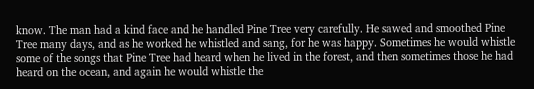know. The man had a kind face and he handled Pine Tree very carefully. He sawed and smoothed Pine Tree many days, and as he worked he whistled and sang, for he was happy. Sometimes he would whistle some of the songs that Pine Tree had heard when he lived in the forest, and then sometimes those he had heard on the ocean, and again he would whistle the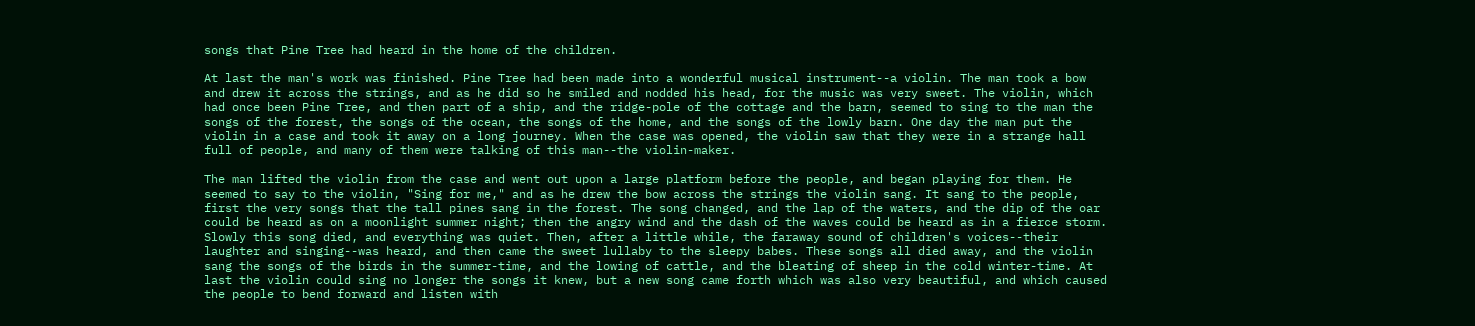songs that Pine Tree had heard in the home of the children.

At last the man's work was finished. Pine Tree had been made into a wonderful musical instrument--a violin. The man took a bow and drew it across the strings, and as he did so he smiled and nodded his head, for the music was very sweet. The violin, which had once been Pine Tree, and then part of a ship, and the ridge-pole of the cottage and the barn, seemed to sing to the man the songs of the forest, the songs of the ocean, the songs of the home, and the songs of the lowly barn. One day the man put the violin in a case and took it away on a long journey. When the case was opened, the violin saw that they were in a strange hall full of people, and many of them were talking of this man--the violin-maker.

The man lifted the violin from the case and went out upon a large platform before the people, and began playing for them. He seemed to say to the violin, "Sing for me," and as he drew the bow across the strings the violin sang. It sang to the people, first the very songs that the tall pines sang in the forest. The song changed, and the lap of the waters, and the dip of the oar could be heard as on a moonlight summer night; then the angry wind and the dash of the waves could be heard as in a fierce storm. Slowly this song died, and everything was quiet. Then, after a little while, the faraway sound of children's voices--their laughter and singing--was heard, and then came the sweet lullaby to the sleepy babes. These songs all died away, and the violin sang the songs of the birds in the summer-time, and the lowing of cattle, and the bleating of sheep in the cold winter-time. At last the violin could sing no longer the songs it knew, but a new song came forth which was also very beautiful, and which caused the people to bend forward and listen with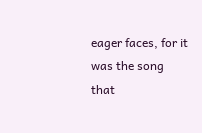eager faces, for it was the song that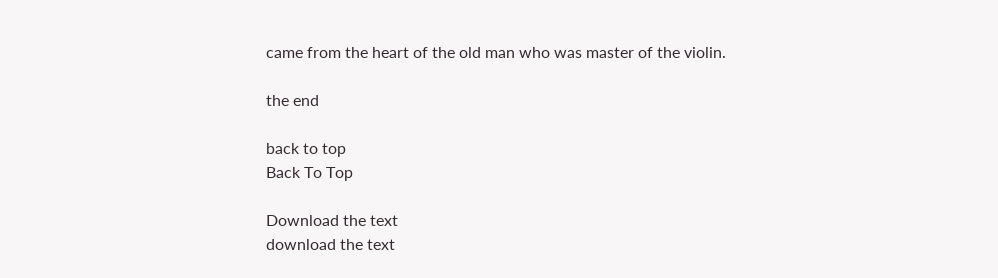came from the heart of the old man who was master of the violin.

the end

back to top
Back To Top

Download the text
download the text